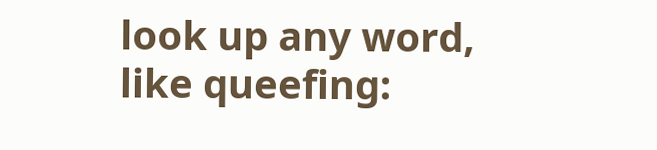look up any word, like queefing: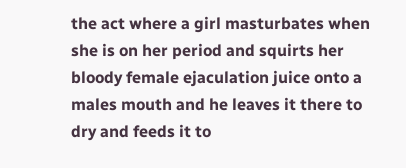the act where a girl masturbates when she is on her period and squirts her bloody female ejaculation juice onto a males mouth and he leaves it there to dry and feeds it to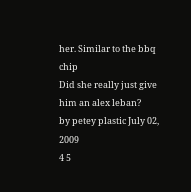her. Similar to the bbq chip
Did she really just give him an alex leban?
by petey plastic July 02, 2009
4 5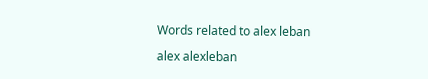Words related to alex leban

alex alexleban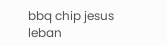bbq chip jesus leban